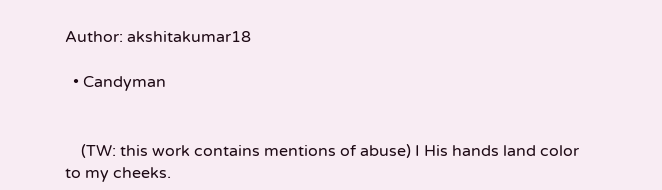Author: akshitakumar18

  • Candyman


    (TW: this work contains mentions of abuse) I His hands land color to my cheeks.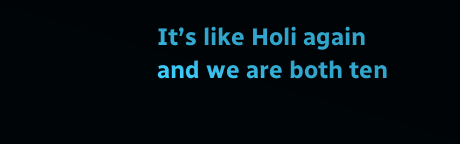It’s like Holi again and we are both ten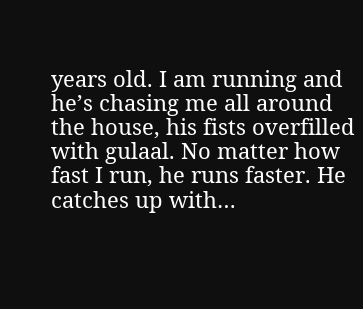years old. I am running and he’s chasing me all around the house, his fists overfilled with gulaal. No matter how fast I run, he runs faster. He catches up with…